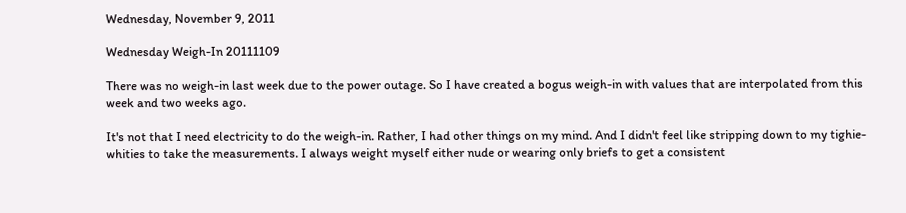Wednesday, November 9, 2011

Wednesday Weigh-In 20111109

There was no weigh-in last week due to the power outage. So I have created a bogus weigh-in with values that are interpolated from this week and two weeks ago.

It's not that I need electricity to do the weigh-in. Rather, I had other things on my mind. And I didn't feel like stripping down to my tighie-whities to take the measurements. I always weight myself either nude or wearing only briefs to get a consistent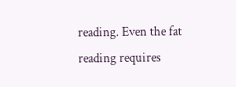reading. Even the fat reading requires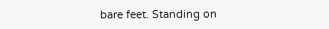bare feet. Standing on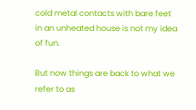cold metal contacts with bare feet in an unheated house is not my idea of fun.

But now things are back to what we refer to as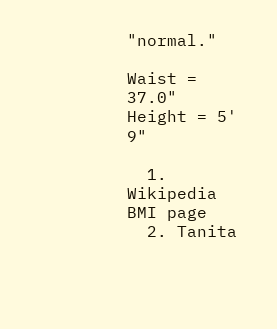"normal."

Waist = 37.0"
Height = 5' 9"

  1. Wikipedia BMI page
  2. Tanita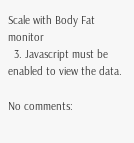Scale with Body Fat monitor
  3. Javascript must be enabled to view the data.

No comments: